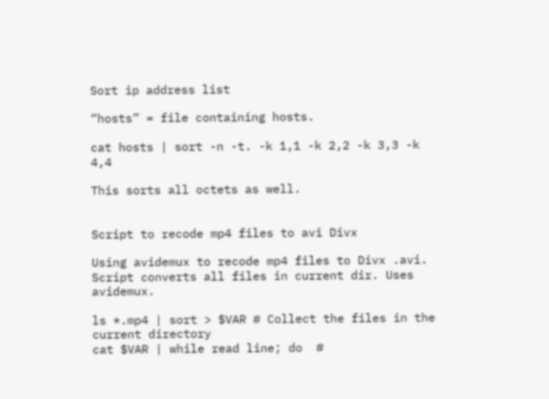Sort ip address list

“hosts” = file containing hosts.

cat hosts | sort -n -t. -k 1,1 -k 2,2 -k 3,3 -k 4,4

This sorts all octets as well.


Script to recode mp4 files to avi Divx

Using avidemux to recode mp4 files to Divx .avi. Script converts all files in current dir. Uses avidemux.

ls *.mp4 | sort > $VAR # Collect the files in the current directory
cat $VAR | while read line; do  #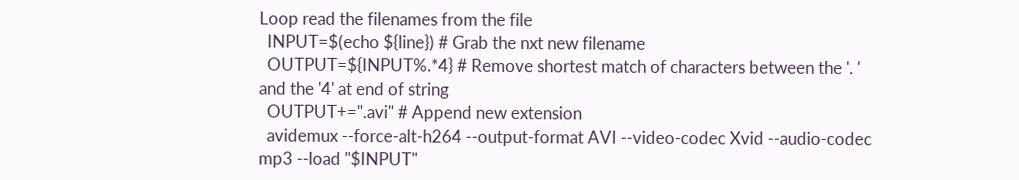Loop read the filenames from the file
  INPUT=$(echo ${line}) # Grab the nxt new filename
  OUTPUT=${INPUT%.*4} # Remove shortest match of characters between the '. ' and the '4' at end of string
  OUTPUT+=".avi" # Append new extension
  avidemux --force-alt-h264 --output-format AVI --video-codec Xvid --audio-codec mp3 --load "$INPUT"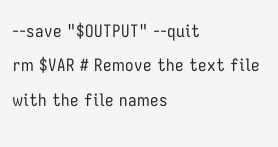--save "$OUTPUT" --quit
rm $VAR # Remove the text file with the file names